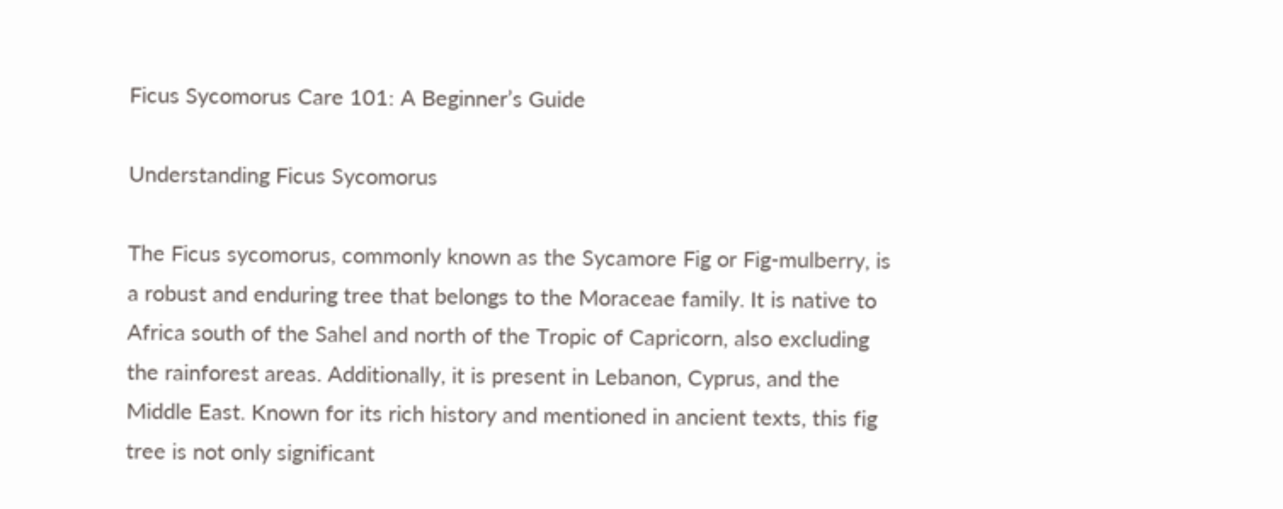Ficus Sycomorus Care 101: A Beginner’s Guide

Understanding Ficus Sycomorus

The Ficus sycomorus, commonly known as the Sycamore Fig or Fig-mulberry, is a robust and enduring tree that belongs to the Moraceae family. It is native to Africa south of the Sahel and north of the Tropic of Capricorn, also excluding the rainforest areas. Additionally, it is present in Lebanon, Cyprus, and the Middle East. Known for its rich history and mentioned in ancient texts, this fig tree is not only significant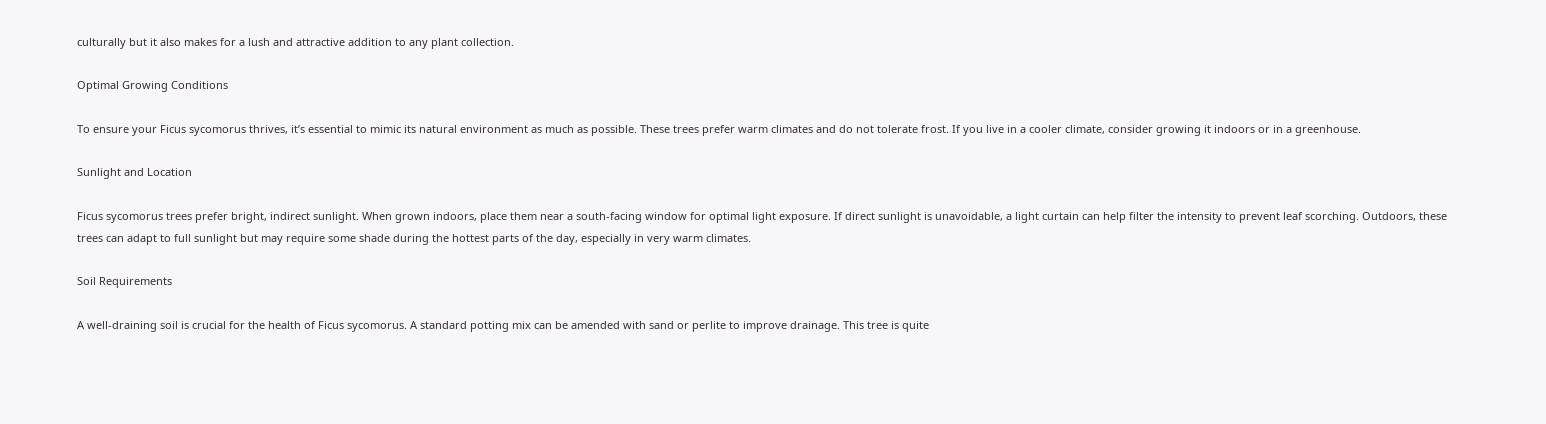culturally but it also makes for a lush and attractive addition to any plant collection.

Optimal Growing Conditions

To ensure your Ficus sycomorus thrives, it’s essential to mimic its natural environment as much as possible. These trees prefer warm climates and do not tolerate frost. If you live in a cooler climate, consider growing it indoors or in a greenhouse.

Sunlight and Location

Ficus sycomorus trees prefer bright, indirect sunlight. When grown indoors, place them near a south-facing window for optimal light exposure. If direct sunlight is unavoidable, a light curtain can help filter the intensity to prevent leaf scorching. Outdoors, these trees can adapt to full sunlight but may require some shade during the hottest parts of the day, especially in very warm climates.

Soil Requirements

A well-draining soil is crucial for the health of Ficus sycomorus. A standard potting mix can be amended with sand or perlite to improve drainage. This tree is quite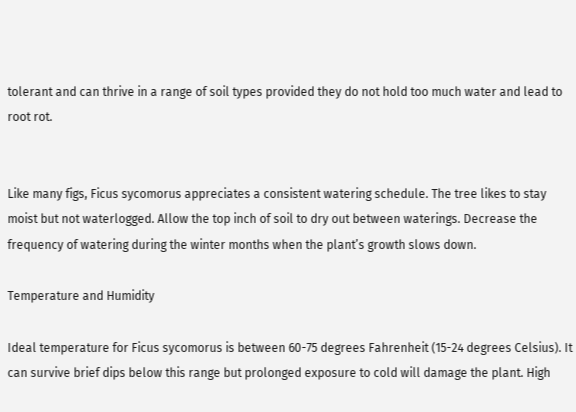tolerant and can thrive in a range of soil types provided they do not hold too much water and lead to root rot.


Like many figs, Ficus sycomorus appreciates a consistent watering schedule. The tree likes to stay moist but not waterlogged. Allow the top inch of soil to dry out between waterings. Decrease the frequency of watering during the winter months when the plant’s growth slows down.

Temperature and Humidity

Ideal temperature for Ficus sycomorus is between 60-75 degrees Fahrenheit (15-24 degrees Celsius). It can survive brief dips below this range but prolonged exposure to cold will damage the plant. High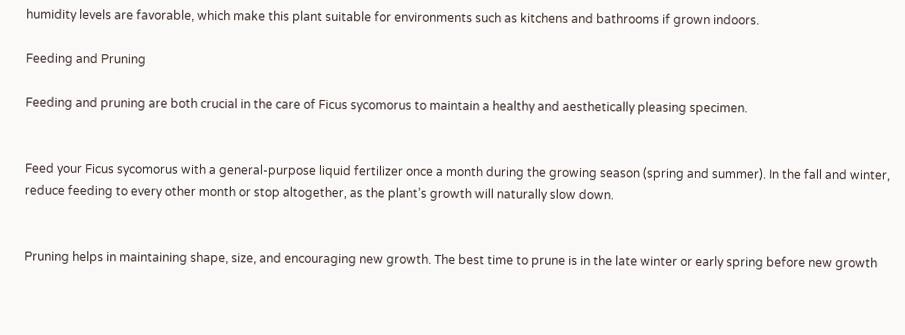humidity levels are favorable, which make this plant suitable for environments such as kitchens and bathrooms if grown indoors.

Feeding and Pruning

Feeding and pruning are both crucial in the care of Ficus sycomorus to maintain a healthy and aesthetically pleasing specimen.


Feed your Ficus sycomorus with a general-purpose liquid fertilizer once a month during the growing season (spring and summer). In the fall and winter, reduce feeding to every other month or stop altogether, as the plant’s growth will naturally slow down.


Pruning helps in maintaining shape, size, and encouraging new growth. The best time to prune is in the late winter or early spring before new growth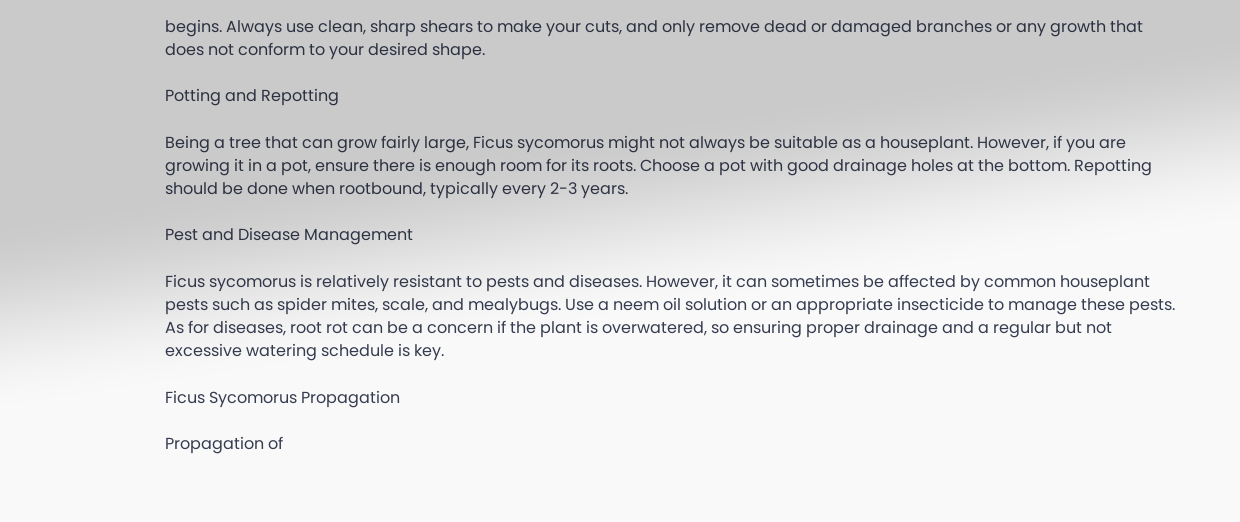begins. Always use clean, sharp shears to make your cuts, and only remove dead or damaged branches or any growth that does not conform to your desired shape.

Potting and Repotting

Being a tree that can grow fairly large, Ficus sycomorus might not always be suitable as a houseplant. However, if you are growing it in a pot, ensure there is enough room for its roots. Choose a pot with good drainage holes at the bottom. Repotting should be done when rootbound, typically every 2-3 years.

Pest and Disease Management

Ficus sycomorus is relatively resistant to pests and diseases. However, it can sometimes be affected by common houseplant pests such as spider mites, scale, and mealybugs. Use a neem oil solution or an appropriate insecticide to manage these pests. As for diseases, root rot can be a concern if the plant is overwatered, so ensuring proper drainage and a regular but not excessive watering schedule is key.

Ficus Sycomorus Propagation

Propagation of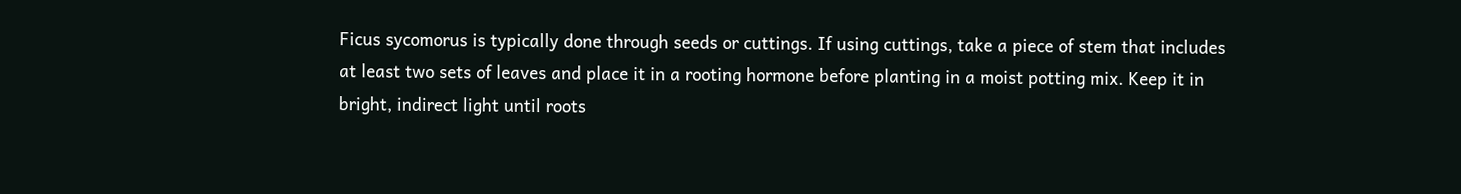Ficus sycomorus is typically done through seeds or cuttings. If using cuttings, take a piece of stem that includes at least two sets of leaves and place it in a rooting hormone before planting in a moist potting mix. Keep it in bright, indirect light until roots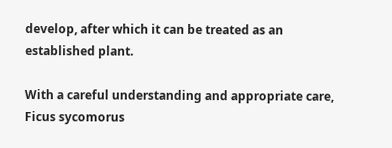develop, after which it can be treated as an established plant.

With a careful understanding and appropriate care, Ficus sycomorus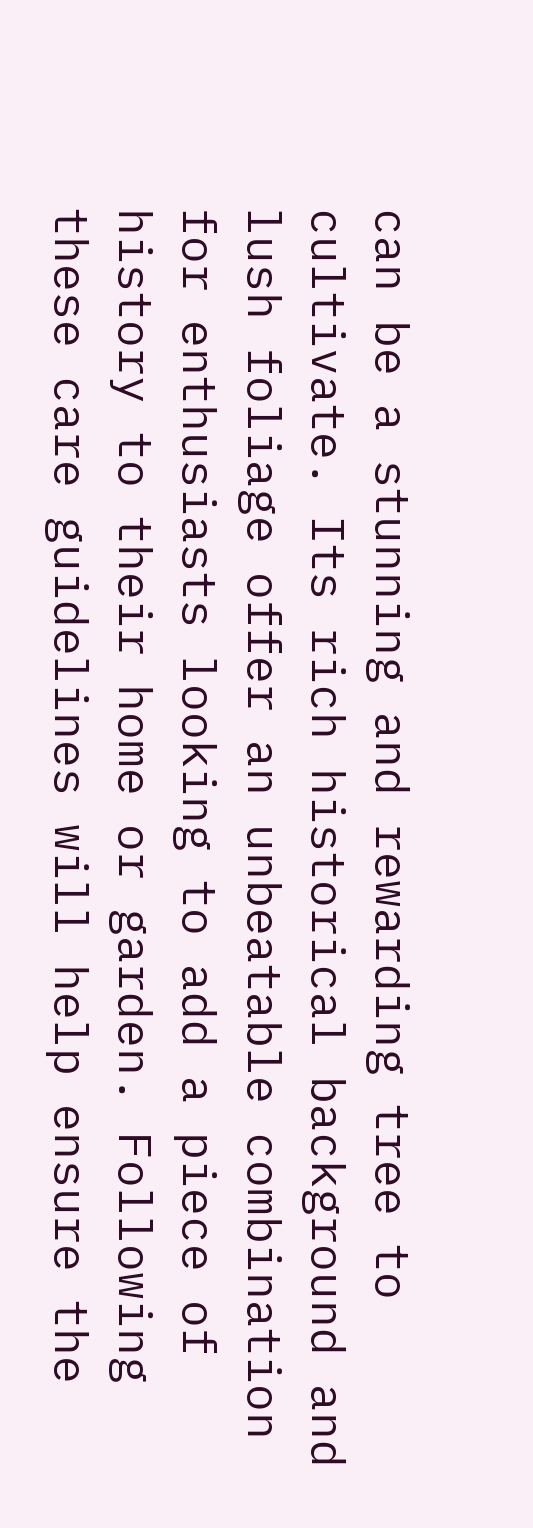can be a stunning and rewarding tree to cultivate. Its rich historical background and lush foliage offer an unbeatable combination for enthusiasts looking to add a piece of history to their home or garden. Following these care guidelines will help ensure the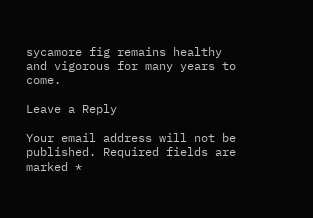sycamore fig remains healthy and vigorous for many years to come.

Leave a Reply

Your email address will not be published. Required fields are marked *